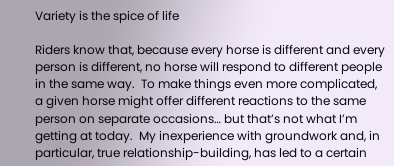Variety is the spice of life

Riders know that, because every horse is different and every person is different, no horse will respond to different people in the same way.  To make things even more complicated, a given horse might offer different reactions to the same person on separate occasions… but that’s not what I’m getting at today.  My inexperience with groundwork and, in particular, true relationship-building, has led to a certain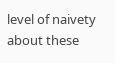level of naivety about these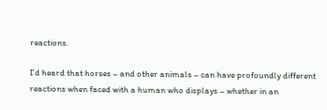reactions.

I’d heard that horses – and other animals – can have profoundly different reactions when faced with a human who displays – whether in an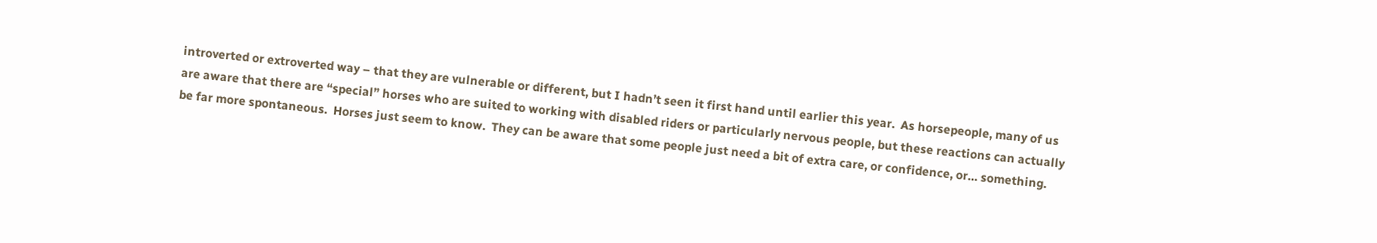introverted or extroverted way – that they are vulnerable or different, but I hadn’t seen it first hand until earlier this year.  As horsepeople, many of us are aware that there are “special” horses who are suited to working with disabled riders or particularly nervous people, but these reactions can actually be far more spontaneous.  Horses just seem to know.  They can be aware that some people just need a bit of extra care, or confidence, or… something.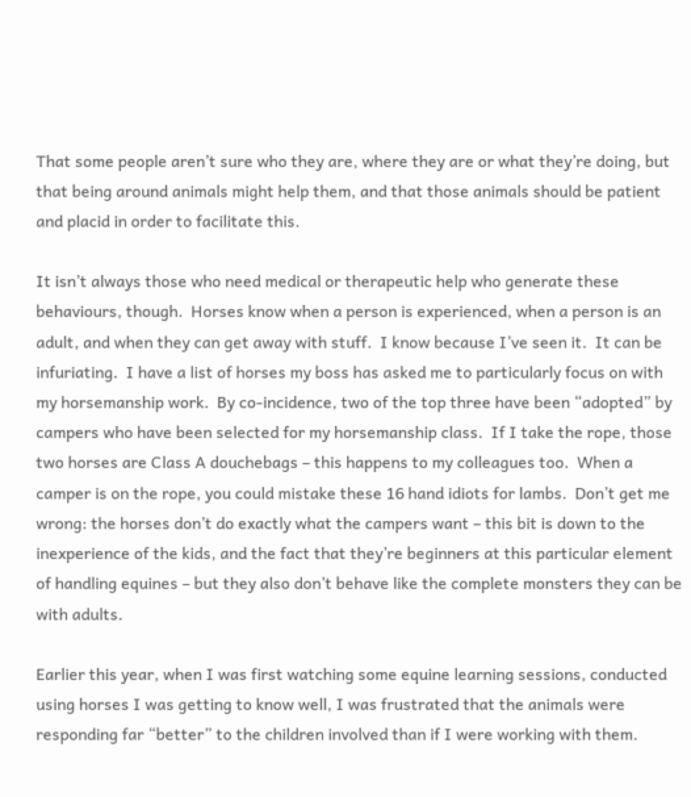That some people aren’t sure who they are, where they are or what they’re doing, but that being around animals might help them, and that those animals should be patient and placid in order to facilitate this.

It isn’t always those who need medical or therapeutic help who generate these behaviours, though.  Horses know when a person is experienced, when a person is an adult, and when they can get away with stuff.  I know because I’ve seen it.  It can be infuriating.  I have a list of horses my boss has asked me to particularly focus on with my horsemanship work.  By co-incidence, two of the top three have been “adopted” by campers who have been selected for my horsemanship class.  If I take the rope, those two horses are Class A douchebags – this happens to my colleagues too.  When a camper is on the rope, you could mistake these 16 hand idiots for lambs.  Don’t get me wrong: the horses don’t do exactly what the campers want – this bit is down to the inexperience of the kids, and the fact that they’re beginners at this particular element of handling equines – but they also don’t behave like the complete monsters they can be with adults.

Earlier this year, when I was first watching some equine learning sessions, conducted using horses I was getting to know well, I was frustrated that the animals were responding far “better” to the children involved than if I were working with them.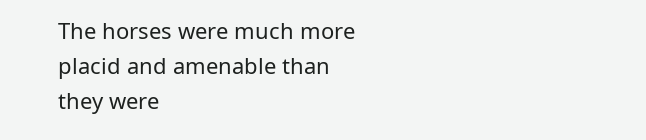The horses were much more placid and amenable than they were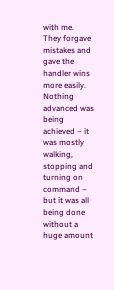with me.  They forgave mistakes and gave the handler wins more easily.  Nothing advanced was being achieved – it was mostly walking, stopping and turning on command – but it was all being done without a huge amount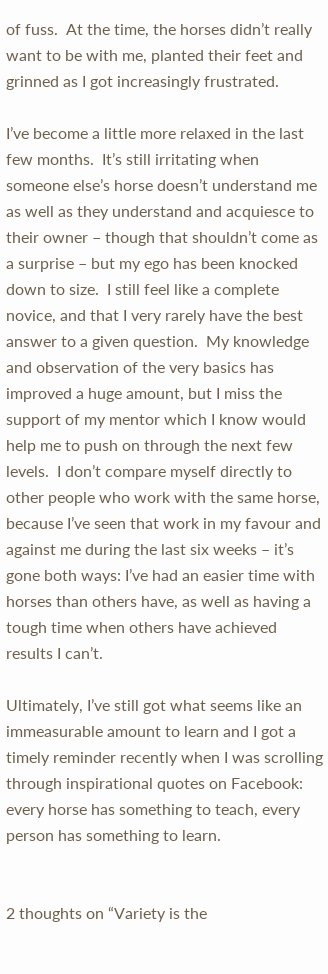of fuss.  At the time, the horses didn’t really want to be with me, planted their feet and grinned as I got increasingly frustrated.

I’ve become a little more relaxed in the last few months.  It’s still irritating when someone else’s horse doesn’t understand me as well as they understand and acquiesce to their owner – though that shouldn’t come as a surprise – but my ego has been knocked down to size.  I still feel like a complete novice, and that I very rarely have the best answer to a given question.  My knowledge and observation of the very basics has improved a huge amount, but I miss the support of my mentor which I know would help me to push on through the next few levels.  I don’t compare myself directly to other people who work with the same horse, because I’ve seen that work in my favour and against me during the last six weeks – it’s gone both ways: I’ve had an easier time with horses than others have, as well as having a tough time when others have achieved results I can’t.

Ultimately, I’ve still got what seems like an immeasurable amount to learn and I got a timely reminder recently when I was scrolling through inspirational quotes on Facebook: every horse has something to teach, every person has something to learn.


2 thoughts on “Variety is the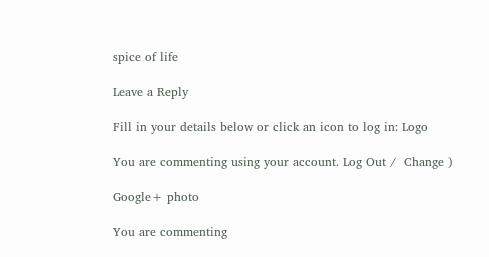spice of life

Leave a Reply

Fill in your details below or click an icon to log in: Logo

You are commenting using your account. Log Out /  Change )

Google+ photo

You are commenting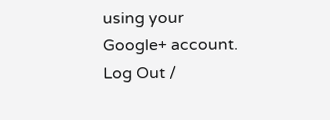using your Google+ account. Log Out /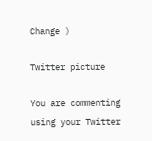Change )

Twitter picture

You are commenting using your Twitter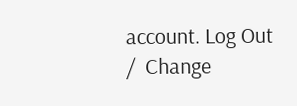account. Log Out /  Change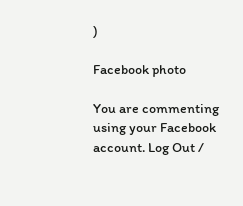)

Facebook photo

You are commenting using your Facebook account. Log Out /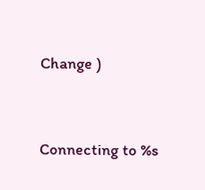Change )


Connecting to %s